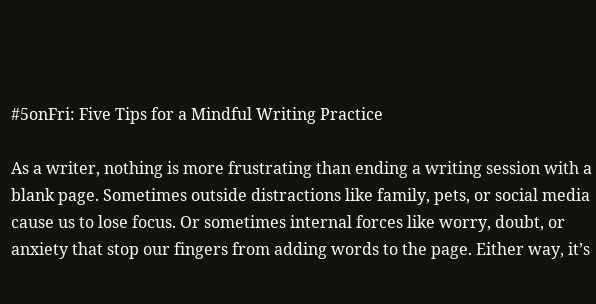#5onFri: Five Tips for a Mindful Writing Practice

As a writer, nothing is more frustrating than ending a writing session with a blank page. Sometimes outside distractions like family, pets, or social media cause us to lose focus. Or sometimes internal forces like worry, doubt, or anxiety that stop our fingers from adding words to the page. Either way, it’s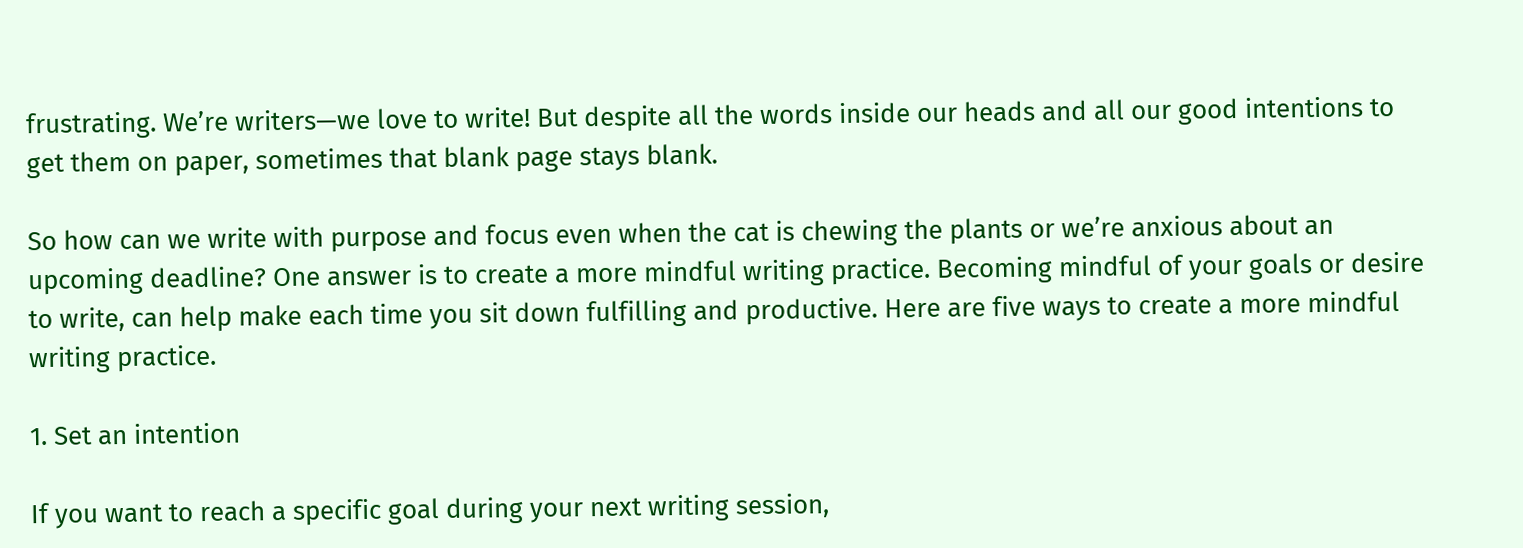frustrating. We’re writers—we love to write! But despite all the words inside our heads and all our good intentions to get them on paper, sometimes that blank page stays blank.

So how can we write with purpose and focus even when the cat is chewing the plants or we’re anxious about an upcoming deadline? One answer is to create a more mindful writing practice. Becoming mindful of your goals or desire to write, can help make each time you sit down fulfilling and productive. Here are five ways to create a more mindful writing practice.

1. Set an intention

If you want to reach a specific goal during your next writing session,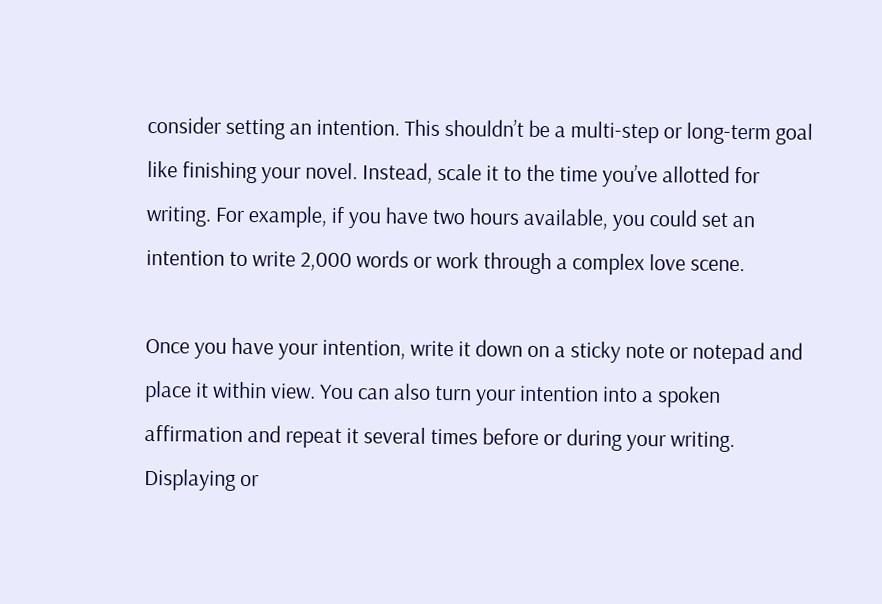consider setting an intention. This shouldn’t be a multi-step or long-term goal like finishing your novel. Instead, scale it to the time you’ve allotted for writing. For example, if you have two hours available, you could set an intention to write 2,000 words or work through a complex love scene.

Once you have your intention, write it down on a sticky note or notepad and place it within view. You can also turn your intention into a spoken affirmation and repeat it several times before or during your writing. Displaying or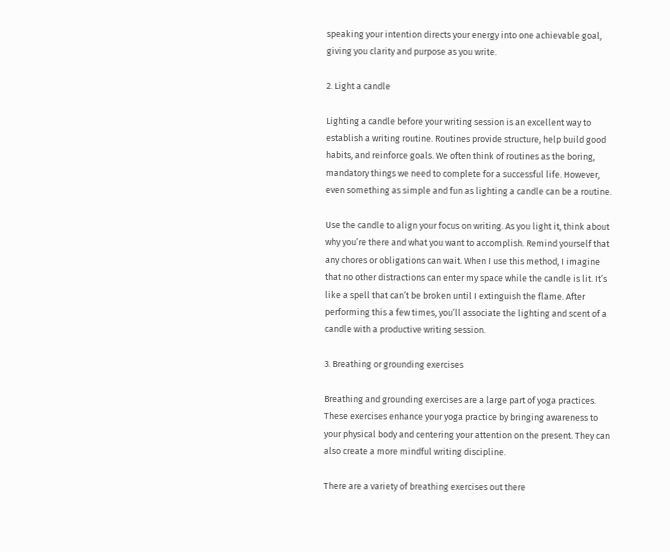speaking your intention directs your energy into one achievable goal, giving you clarity and purpose as you write.

2. Light a candle

Lighting a candle before your writing session is an excellent way to establish a writing routine. Routines provide structure, help build good habits, and reinforce goals. We often think of routines as the boring, mandatory things we need to complete for a successful life. However, even something as simple and fun as lighting a candle can be a routine.

Use the candle to align your focus on writing. As you light it, think about why you’re there and what you want to accomplish. Remind yourself that any chores or obligations can wait. When I use this method, I imagine that no other distractions can enter my space while the candle is lit. It’s like a spell that can’t be broken until I extinguish the flame. After performing this a few times, you’ll associate the lighting and scent of a candle with a productive writing session.

3. Breathing or grounding exercises

Breathing and grounding exercises are a large part of yoga practices. These exercises enhance your yoga practice by bringing awareness to your physical body and centering your attention on the present. They can also create a more mindful writing discipline.

There are a variety of breathing exercises out there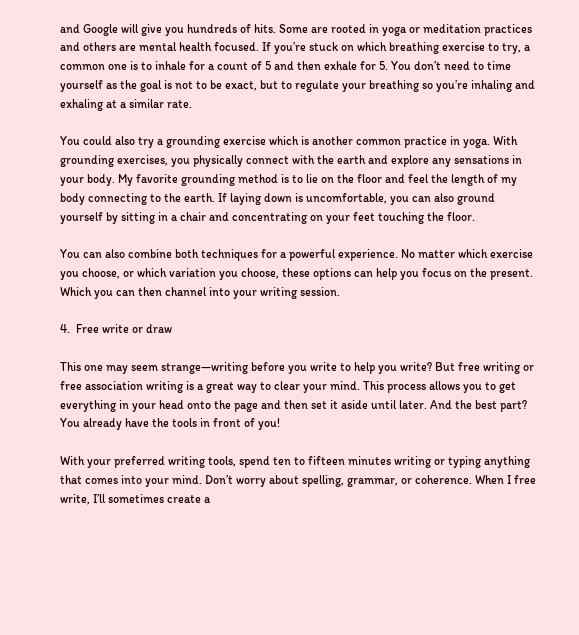and Google will give you hundreds of hits. Some are rooted in yoga or meditation practices and others are mental health focused. If you’re stuck on which breathing exercise to try, a common one is to inhale for a count of 5 and then exhale for 5. You don’t need to time yourself as the goal is not to be exact, but to regulate your breathing so you’re inhaling and exhaling at a similar rate.

You could also try a grounding exercise which is another common practice in yoga. With grounding exercises, you physically connect with the earth and explore any sensations in your body. My favorite grounding method is to lie on the floor and feel the length of my body connecting to the earth. If laying down is uncomfortable, you can also ground yourself by sitting in a chair and concentrating on your feet touching the floor.

You can also combine both techniques for a powerful experience. No matter which exercise you choose, or which variation you choose, these options can help you focus on the present. Which you can then channel into your writing session.

4.  Free write or draw

This one may seem strange—writing before you write to help you write? But free writing or free association writing is a great way to clear your mind. This process allows you to get everything in your head onto the page and then set it aside until later. And the best part? You already have the tools in front of you!

With your preferred writing tools, spend ten to fifteen minutes writing or typing anything that comes into your mind. Don’t worry about spelling, grammar, or coherence. When I free write, I’ll sometimes create a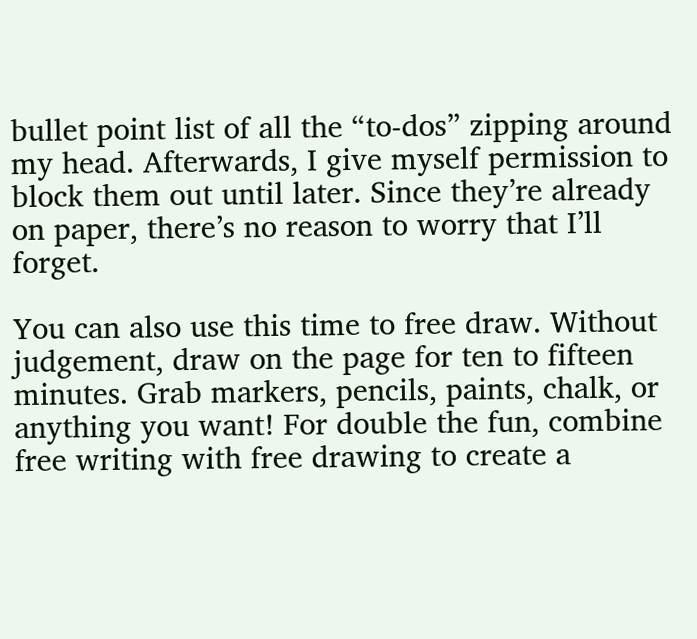bullet point list of all the “to-dos” zipping around my head. Afterwards, I give myself permission to block them out until later. Since they’re already on paper, there’s no reason to worry that I’ll forget.

You can also use this time to free draw. Without judgement, draw on the page for ten to fifteen minutes. Grab markers, pencils, paints, chalk, or anything you want! For double the fun, combine free writing with free drawing to create a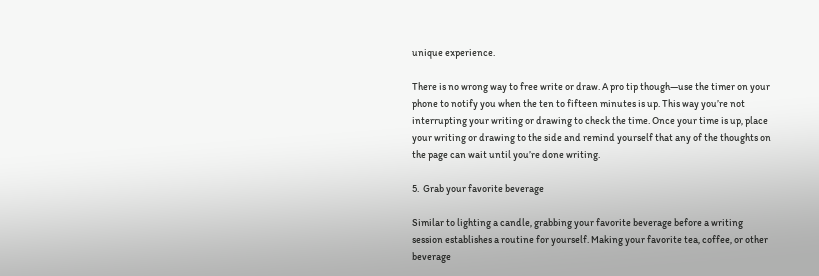unique experience.

There is no wrong way to free write or draw. A pro tip though—use the timer on your phone to notify you when the ten to fifteen minutes is up. This way you’re not interrupting your writing or drawing to check the time. Once your time is up, place your writing or drawing to the side and remind yourself that any of the thoughts on the page can wait until you’re done writing.

5.  Grab your favorite beverage

Similar to lighting a candle, grabbing your favorite beverage before a writing session establishes a routine for yourself. Making your favorite tea, coffee, or other beverage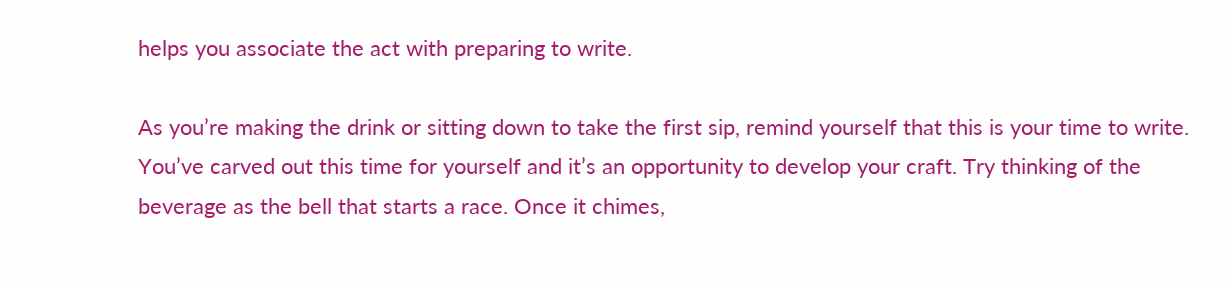helps you associate the act with preparing to write.

As you’re making the drink or sitting down to take the first sip, remind yourself that this is your time to write. You’ve carved out this time for yourself and it’s an opportunity to develop your craft. Try thinking of the beverage as the bell that starts a race. Once it chimes,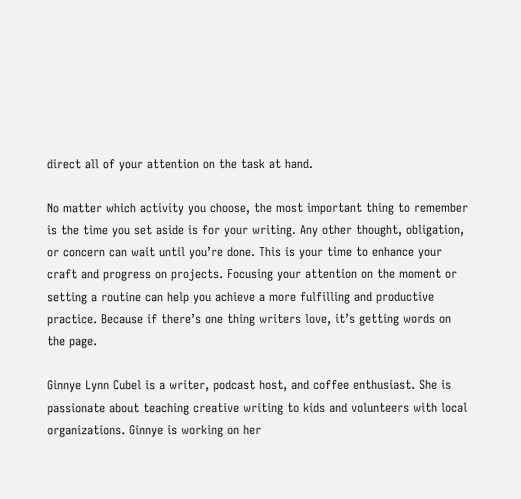direct all of your attention on the task at hand.

No matter which activity you choose, the most important thing to remember is the time you set aside is for your writing. Any other thought, obligation, or concern can wait until you’re done. This is your time to enhance your craft and progress on projects. Focusing your attention on the moment or setting a routine can help you achieve a more fulfilling and productive practice. Because if there’s one thing writers love, it’s getting words on the page.

Ginnye Lynn Cubel is a writer, podcast host, and coffee enthusiast. She is passionate about teaching creative writing to kids and volunteers with local organizations. Ginnye is working on her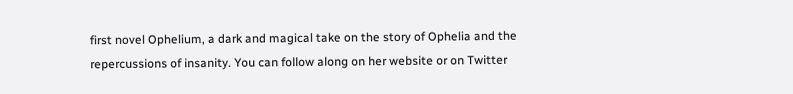first novel Ophelium, a dark and magical take on the story of Ophelia and the repercussions of insanity. You can follow along on her website or on Twitter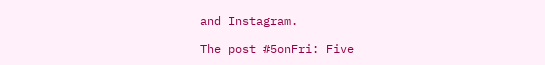and Instagram.

The post #5onFri: Five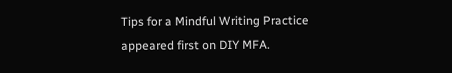Tips for a Mindful Writing Practice appeared first on DIY MFA.